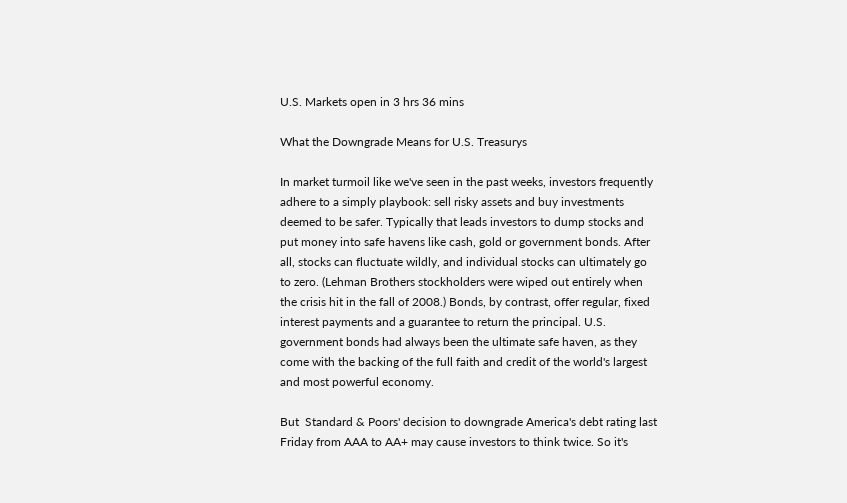U.S. Markets open in 3 hrs 36 mins

What the Downgrade Means for U.S. Treasurys

In market turmoil like we've seen in the past weeks, investors frequently adhere to a simply playbook: sell risky assets and buy investments deemed to be safer. Typically that leads investors to dump stocks and put money into safe havens like cash, gold or government bonds. After all, stocks can fluctuate wildly, and individual stocks can ultimately go to zero. (Lehman Brothers stockholders were wiped out entirely when the crisis hit in the fall of 2008.) Bonds, by contrast, offer regular, fixed interest payments and a guarantee to return the principal. U.S. government bonds had always been the ultimate safe haven, as they come with the backing of the full faith and credit of the world's largest and most powerful economy.

But  Standard & Poors' decision to downgrade America's debt rating last Friday from AAA to AA+ may cause investors to think twice. So it's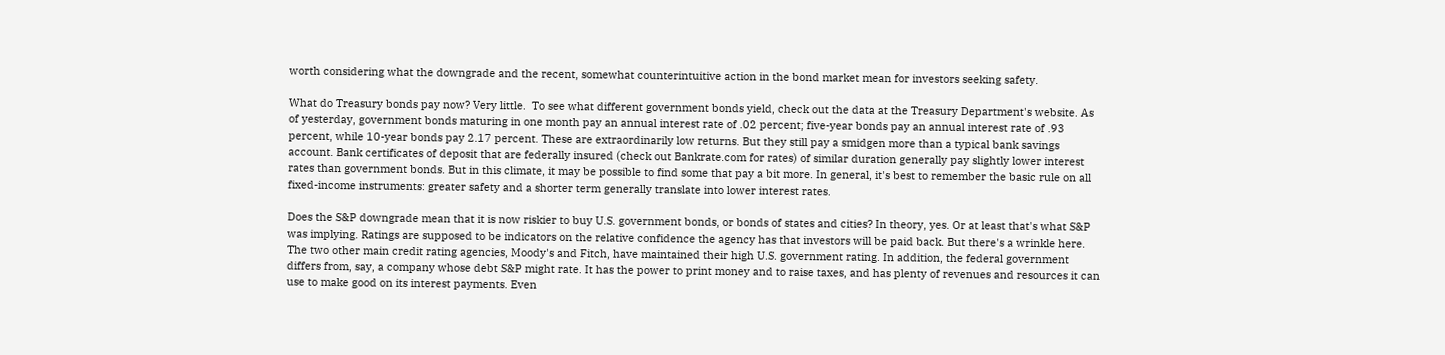worth considering what the downgrade and the recent, somewhat counterintuitive action in the bond market mean for investors seeking safety.

What do Treasury bonds pay now? Very little.  To see what different government bonds yield, check out the data at the Treasury Department's website. As of yesterday, government bonds maturing in one month pay an annual interest rate of .02 percent; five-year bonds pay an annual interest rate of .93 percent, while 10-year bonds pay 2.17 percent. These are extraordinarily low returns. But they still pay a smidgen more than a typical bank savings account. Bank certificates of deposit that are federally insured (check out Bankrate.com for rates) of similar duration generally pay slightly lower interest rates than government bonds. But in this climate, it may be possible to find some that pay a bit more. In general, it's best to remember the basic rule on all fixed-income instruments: greater safety and a shorter term generally translate into lower interest rates.

Does the S&P downgrade mean that it is now riskier to buy U.S. government bonds, or bonds of states and cities? In theory, yes. Or at least that's what S&P was implying. Ratings are supposed to be indicators on the relative confidence the agency has that investors will be paid back. But there's a wrinkle here. The two other main credit rating agencies, Moody's and Fitch, have maintained their high U.S. government rating. In addition, the federal government differs from, say, a company whose debt S&P might rate. It has the power to print money and to raise taxes, and has plenty of revenues and resources it can use to make good on its interest payments. Even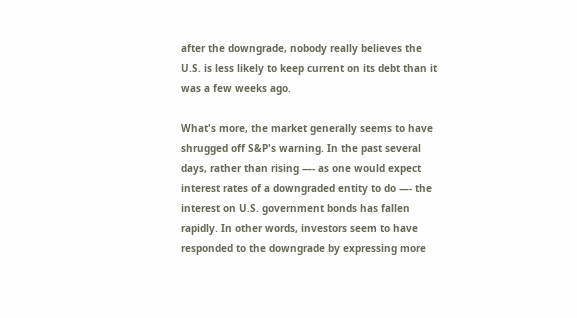after the downgrade, nobody really believes the U.S. is less likely to keep current on its debt than it was a few weeks ago.

What's more, the market generally seems to have shrugged off S&P's warning. In the past several days, rather than rising —- as one would expect interest rates of a downgraded entity to do —- the interest on U.S. government bonds has fallen rapidly. In other words, investors seem to have responded to the downgrade by expressing more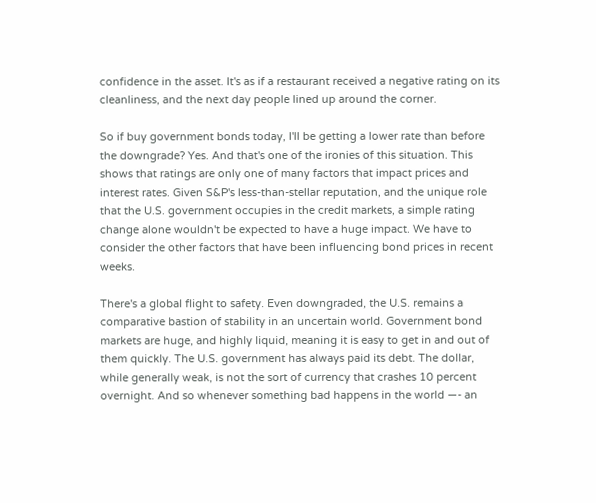confidence in the asset. It's as if a restaurant received a negative rating on its cleanliness, and the next day people lined up around the corner.

So if buy government bonds today, I'll be getting a lower rate than before the downgrade? Yes. And that's one of the ironies of this situation. This shows that ratings are only one of many factors that impact prices and interest rates. Given S&P's less-than-stellar reputation, and the unique role that the U.S. government occupies in the credit markets, a simple rating change alone wouldn't be expected to have a huge impact. We have to consider the other factors that have been influencing bond prices in recent weeks.

There's a global flight to safety. Even downgraded, the U.S. remains a comparative bastion of stability in an uncertain world. Government bond markets are huge, and highly liquid, meaning it is easy to get in and out of them quickly. The U.S. government has always paid its debt. The dollar, while generally weak, is not the sort of currency that crashes 10 percent overnight. And so whenever something bad happens in the world —- an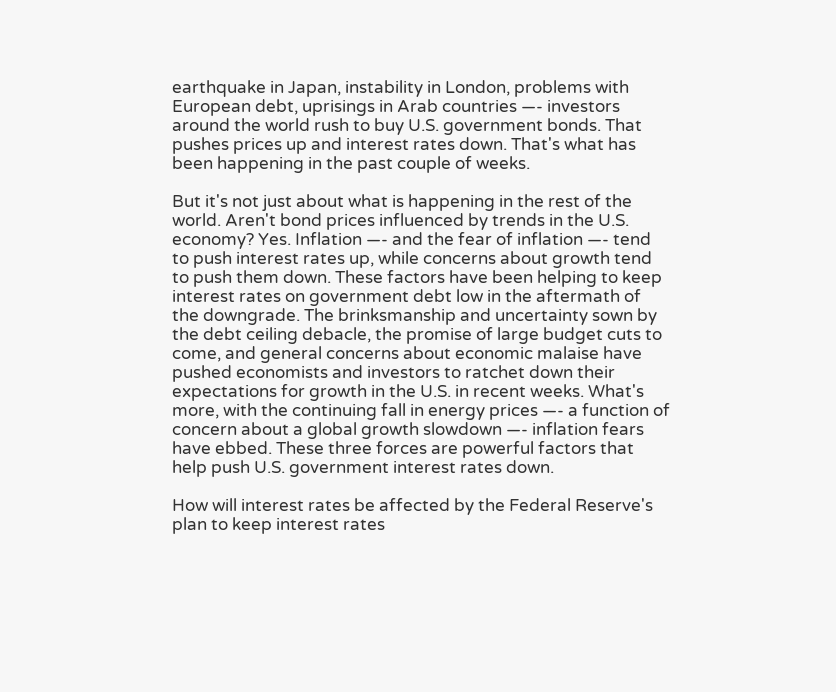earthquake in Japan, instability in London, problems with European debt, uprisings in Arab countries —- investors around the world rush to buy U.S. government bonds. That pushes prices up and interest rates down. That's what has been happening in the past couple of weeks.

But it's not just about what is happening in the rest of the world. Aren't bond prices influenced by trends in the U.S. economy? Yes. Inflation —- and the fear of inflation —- tend to push interest rates up, while concerns about growth tend to push them down. These factors have been helping to keep interest rates on government debt low in the aftermath of the downgrade. The brinksmanship and uncertainty sown by the debt ceiling debacle, the promise of large budget cuts to come, and general concerns about economic malaise have pushed economists and investors to ratchet down their expectations for growth in the U.S. in recent weeks. What's more, with the continuing fall in energy prices —- a function of concern about a global growth slowdown —- inflation fears have ebbed. These three forces are powerful factors that help push U.S. government interest rates down.

How will interest rates be affected by the Federal Reserve's plan to keep interest rates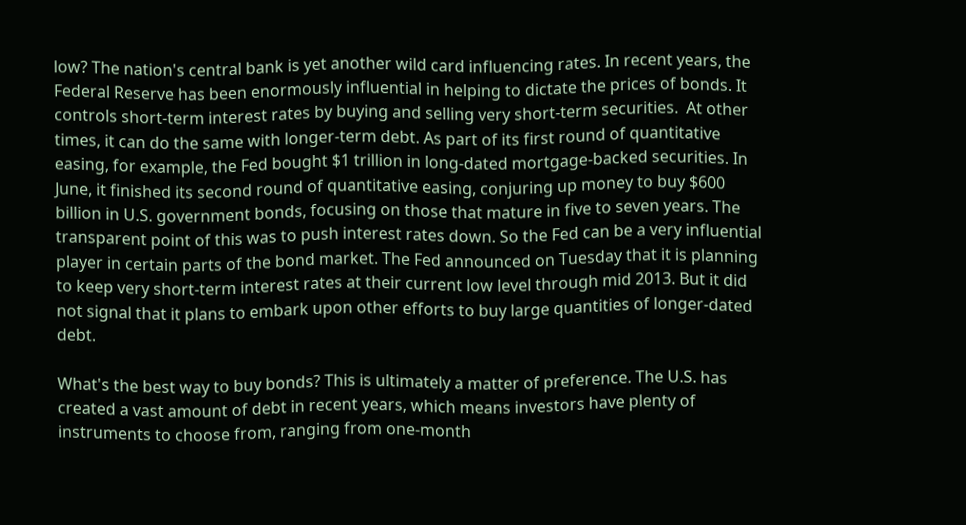low? The nation's central bank is yet another wild card influencing rates. In recent years, the Federal Reserve has been enormously influential in helping to dictate the prices of bonds. It controls short-term interest rates by buying and selling very short-term securities.  At other times, it can do the same with longer-term debt. As part of its first round of quantitative easing, for example, the Fed bought $1 trillion in long-dated mortgage-backed securities. In June, it finished its second round of quantitative easing, conjuring up money to buy $600 billion in U.S. government bonds, focusing on those that mature in five to seven years. The transparent point of this was to push interest rates down. So the Fed can be a very influential player in certain parts of the bond market. The Fed announced on Tuesday that it is planning to keep very short-term interest rates at their current low level through mid 2013. But it did not signal that it plans to embark upon other efforts to buy large quantities of longer-dated debt.

What's the best way to buy bonds? This is ultimately a matter of preference. The U.S. has created a vast amount of debt in recent years, which means investors have plenty of instruments to choose from, ranging from one-month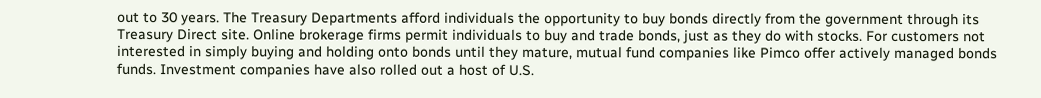out to 30 years. The Treasury Departments afford individuals the opportunity to buy bonds directly from the government through its Treasury Direct site. Online brokerage firms permit individuals to buy and trade bonds, just as they do with stocks. For customers not interested in simply buying and holding onto bonds until they mature, mutual fund companies like Pimco offer actively managed bonds funds. Investment companies have also rolled out a host of U.S.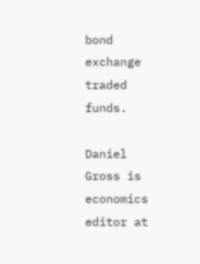bond exchange traded funds.

Daniel Gross is economics editor at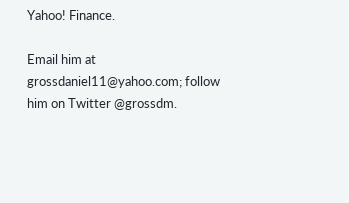Yahoo! Finance.

Email him at grossdaniel11@yahoo.com; follow him on Twitter @grossdm.